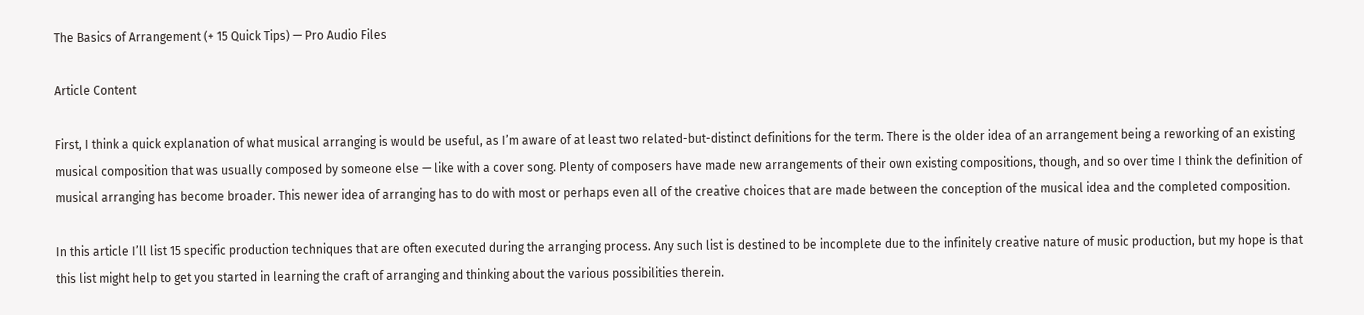The Basics of Arrangement (+ 15 Quick Tips) — Pro Audio Files

Article Content

First, I think a quick explanation of what musical arranging is would be useful, as I’m aware of at least two related-but-distinct definitions for the term. There is the older idea of an arrangement being a reworking of an existing musical composition that was usually composed by someone else — like with a cover song. Plenty of composers have made new arrangements of their own existing compositions, though, and so over time I think the definition of musical arranging has become broader. This newer idea of arranging has to do with most or perhaps even all of the creative choices that are made between the conception of the musical idea and the completed composition.

In this article I’ll list 15 specific production techniques that are often executed during the arranging process. Any such list is destined to be incomplete due to the infinitely creative nature of music production, but my hope is that this list might help to get you started in learning the craft of arranging and thinking about the various possibilities therein.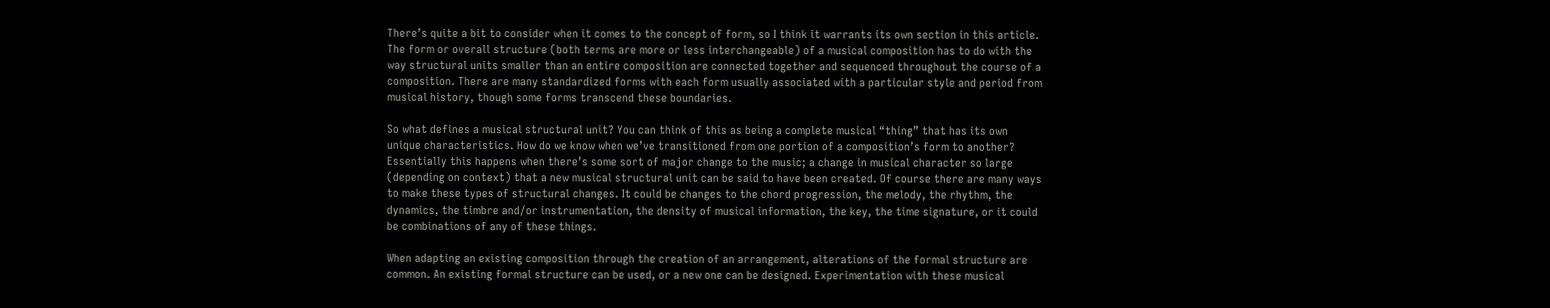There’s quite a bit to consider when it comes to the concept of form, so I think it warrants its own section in this article. The form or overall structure (both terms are more or less interchangeable) of a musical composition has to do with the way structural units smaller than an entire composition are connected together and sequenced throughout the course of a composition. There are many standardized forms with each form usually associated with a particular style and period from musical history, though some forms transcend these boundaries.

So what defines a musical structural unit? You can think of this as being a complete musical “thing” that has its own unique characteristics. How do we know when we’ve transitioned from one portion of a composition’s form to another? Essentially this happens when there’s some sort of major change to the music; a change in musical character so large (depending on context) that a new musical structural unit can be said to have been created. Of course there are many ways to make these types of structural changes. It could be changes to the chord progression, the melody, the rhythm, the dynamics, the timbre and/or instrumentation, the density of musical information, the key, the time signature, or it could be combinations of any of these things.

When adapting an existing composition through the creation of an arrangement, alterations of the formal structure are common. An existing formal structure can be used, or a new one can be designed. Experimentation with these musical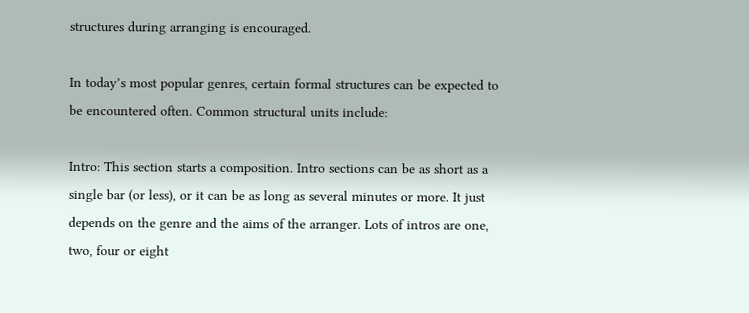structures during arranging is encouraged.

In today’s most popular genres, certain formal structures can be expected to be encountered often. Common structural units include:

Intro: This section starts a composition. Intro sections can be as short as a single bar (or less), or it can be as long as several minutes or more. It just depends on the genre and the aims of the arranger. Lots of intros are one, two, four or eight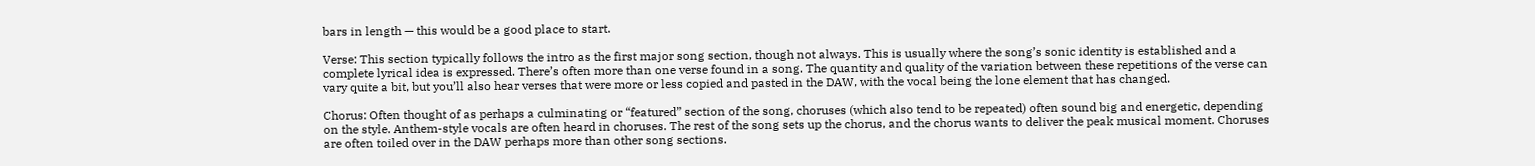bars in length — this would be a good place to start.

Verse: This section typically follows the intro as the first major song section, though not always. This is usually where the song’s sonic identity is established and a complete lyrical idea is expressed. There’s often more than one verse found in a song. The quantity and quality of the variation between these repetitions of the verse can vary quite a bit, but you’ll also hear verses that were more or less copied and pasted in the DAW, with the vocal being the lone element that has changed.

Chorus: Often thought of as perhaps a culminating or “featured” section of the song, choruses (which also tend to be repeated) often sound big and energetic, depending on the style. Anthem-style vocals are often heard in choruses. The rest of the song sets up the chorus, and the chorus wants to deliver the peak musical moment. Choruses are often toiled over in the DAW perhaps more than other song sections.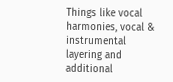Things like vocal harmonies, vocal & instrumental layering and additional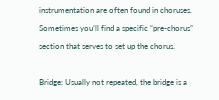instrumentation are often found in choruses. Sometimes you’ll find a specific “pre-chorus” section that serves to set up the chorus.

Bridge: Usually not repeated, the bridge is a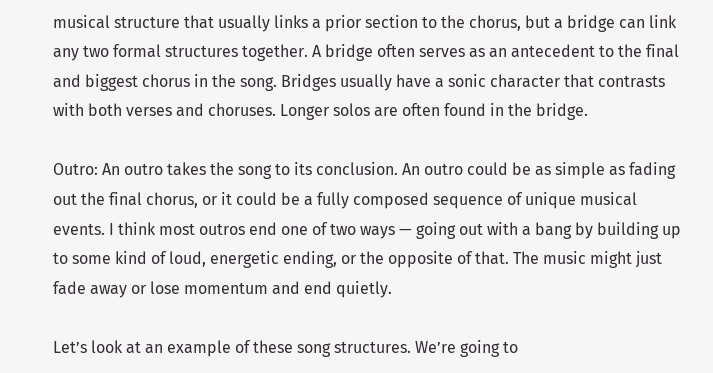musical structure that usually links a prior section to the chorus, but a bridge can link any two formal structures together. A bridge often serves as an antecedent to the final and biggest chorus in the song. Bridges usually have a sonic character that contrasts with both verses and choruses. Longer solos are often found in the bridge.

Outro: An outro takes the song to its conclusion. An outro could be as simple as fading out the final chorus, or it could be a fully composed sequence of unique musical events. I think most outros end one of two ways — going out with a bang by building up to some kind of loud, energetic ending, or the opposite of that. The music might just fade away or lose momentum and end quietly.

Let’s look at an example of these song structures. We’re going to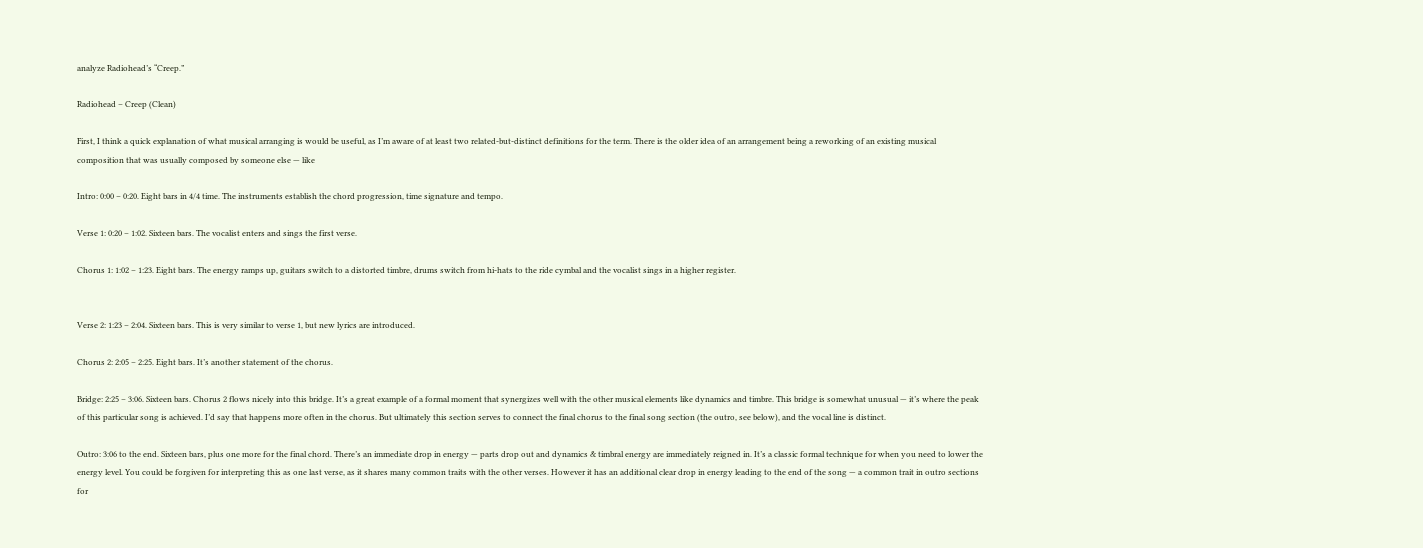analyze Radiohead’s “Creep.”

Radiohead – Creep (Clean)

First, I think a quick explanation of what musical arranging is would be useful, as I’m aware of at least two related-but-distinct definitions for the term. There is the older idea of an arrangement being a reworking of an existing musical composition that was usually composed by someone else — like

Intro: 0:00 – 0:20. Eight bars in 4/4 time. The instruments establish the chord progression, time signature and tempo.

Verse 1: 0:20 – 1:02. Sixteen bars. The vocalist enters and sings the first verse.

Chorus 1: 1:02 – 1:23. Eight bars. The energy ramps up, guitars switch to a distorted timbre, drums switch from hi-hats to the ride cymbal and the vocalist sings in a higher register.


Verse 2: 1:23 – 2:04. Sixteen bars. This is very similar to verse 1, but new lyrics are introduced.

Chorus 2: 2:05 – 2:25. Eight bars. It’s another statement of the chorus.

Bridge: 2:25 – 3:06. Sixteen bars. Chorus 2 flows nicely into this bridge. It’s a great example of a formal moment that synergizes well with the other musical elements like dynamics and timbre. This bridge is somewhat unusual — it’s where the peak of this particular song is achieved. I’d say that happens more often in the chorus. But ultimately this section serves to connect the final chorus to the final song section (the outro, see below), and the vocal line is distinct.

Outro: 3:06 to the end. Sixteen bars, plus one more for the final chord. There’s an immediate drop in energy — parts drop out and dynamics & timbral energy are immediately reigned in. It’s a classic formal technique for when you need to lower the energy level. You could be forgiven for interpreting this as one last verse, as it shares many common traits with the other verses. However it has an additional clear drop in energy leading to the end of the song — a common trait in outro sections for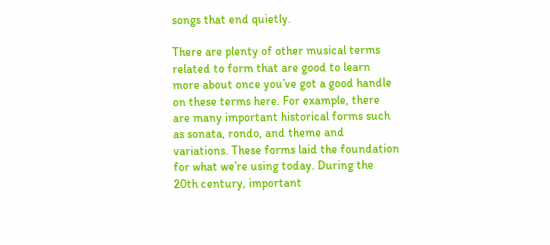songs that end quietly.

There are plenty of other musical terms related to form that are good to learn more about once you’ve got a good handle on these terms here. For example, there are many important historical forms such as sonata, rondo, and theme and variations. These forms laid the foundation for what we’re using today. During the 20th century, important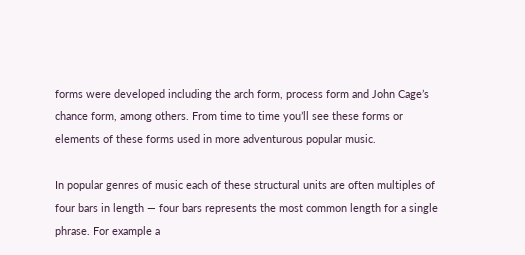forms were developed including the arch form, process form and John Cage’s chance form, among others. From time to time you’ll see these forms or elements of these forms used in more adventurous popular music.

In popular genres of music each of these structural units are often multiples of four bars in length — four bars represents the most common length for a single phrase. For example a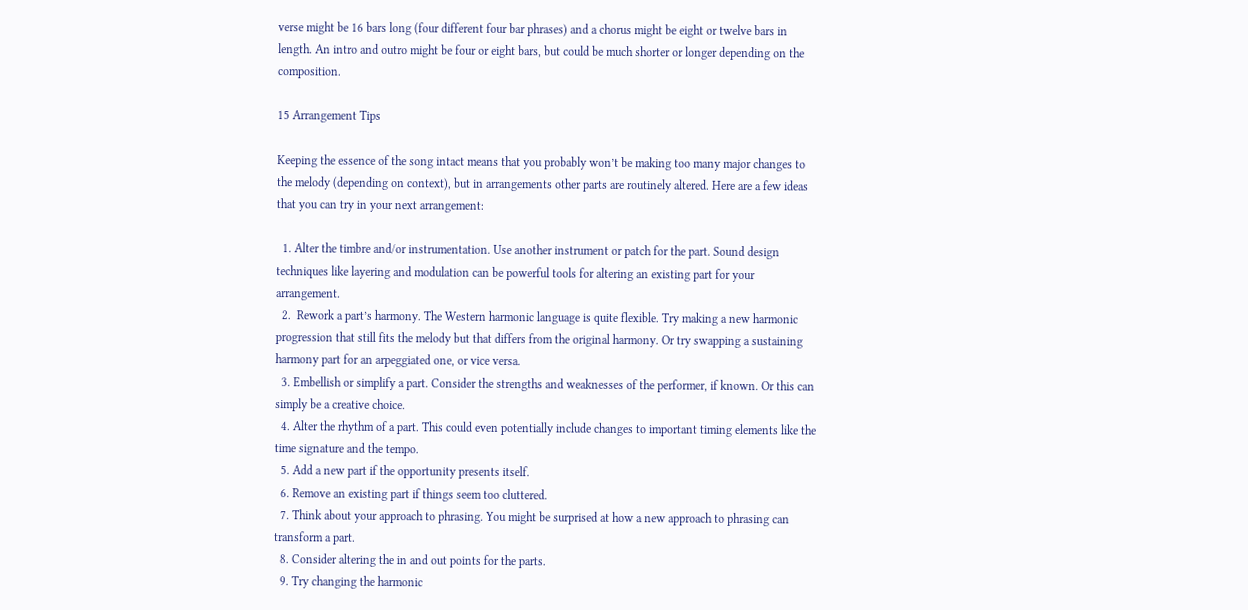verse might be 16 bars long (four different four bar phrases) and a chorus might be eight or twelve bars in length. An intro and outro might be four or eight bars, but could be much shorter or longer depending on the composition.

15 Arrangement Tips

Keeping the essence of the song intact means that you probably won’t be making too many major changes to the melody (depending on context), but in arrangements other parts are routinely altered. Here are a few ideas that you can try in your next arrangement:

  1. Alter the timbre and/or instrumentation. Use another instrument or patch for the part. Sound design techniques like layering and modulation can be powerful tools for altering an existing part for your arrangement.
  2.  Rework a part’s harmony. The Western harmonic language is quite flexible. Try making a new harmonic progression that still fits the melody but that differs from the original harmony. Or try swapping a sustaining harmony part for an arpeggiated one, or vice versa.
  3. Embellish or simplify a part. Consider the strengths and weaknesses of the performer, if known. Or this can simply be a creative choice.
  4. Alter the rhythm of a part. This could even potentially include changes to important timing elements like the time signature and the tempo.
  5. Add a new part if the opportunity presents itself.
  6. Remove an existing part if things seem too cluttered.
  7. Think about your approach to phrasing. You might be surprised at how a new approach to phrasing can transform a part.
  8. Consider altering the in and out points for the parts.
  9. Try changing the harmonic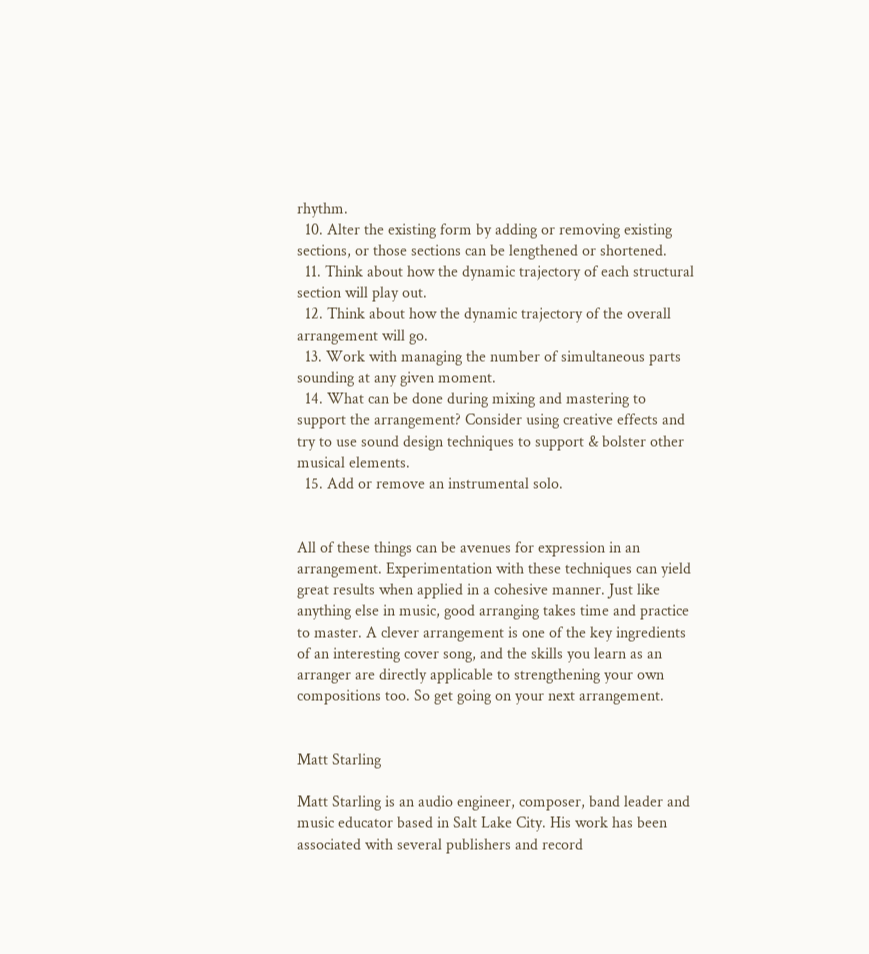rhythm.
  10. Alter the existing form by adding or removing existing sections, or those sections can be lengthened or shortened.
  11. Think about how the dynamic trajectory of each structural section will play out.
  12. Think about how the dynamic trajectory of the overall arrangement will go.
  13. Work with managing the number of simultaneous parts sounding at any given moment.
  14. What can be done during mixing and mastering to support the arrangement? Consider using creative effects and try to use sound design techniques to support & bolster other musical elements.
  15. Add or remove an instrumental solo.


All of these things can be avenues for expression in an arrangement. Experimentation with these techniques can yield great results when applied in a cohesive manner. Just like anything else in music, good arranging takes time and practice to master. A clever arrangement is one of the key ingredients of an interesting cover song, and the skills you learn as an arranger are directly applicable to strengthening your own compositions too. So get going on your next arrangement.


Matt Starling

Matt Starling is an audio engineer, composer, band leader and music educator based in Salt Lake City. His work has been associated with several publishers and record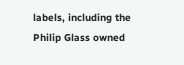labels, including the Philip Glass owned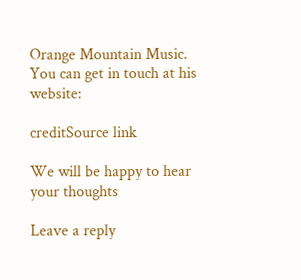Orange Mountain Music. You can get in touch at his website:

creditSource link

We will be happy to hear your thoughts

Leave a reply